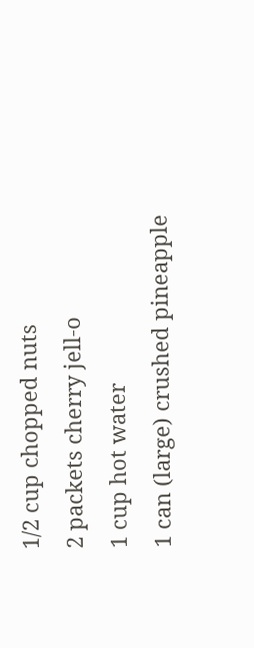1/2 cup chopped nuts
2 packets cherry jell-o
1 cup hot water
1 can (large) crushed pineapple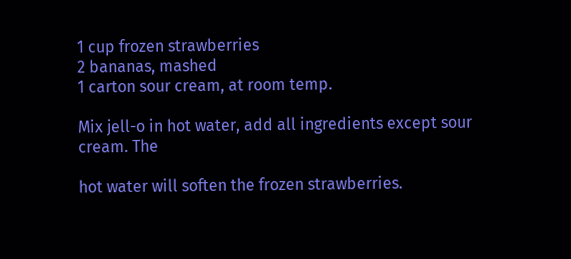1 cup frozen strawberries
2 bananas, mashed
1 carton sour cream, at room temp.

Mix jell-o in hot water, add all ingredients except sour cream. The

hot water will soften the frozen strawberries.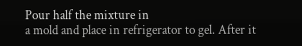Pour half the mixture in
a mold and place in refrigerator to gel. After it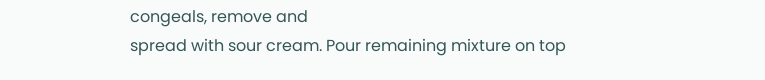congeals, remove and
spread with sour cream. Pour remaining mixture on top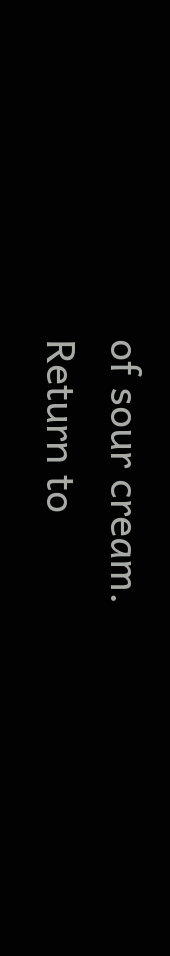of sour cream.
Return to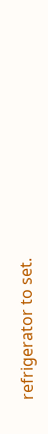refrigerator to set.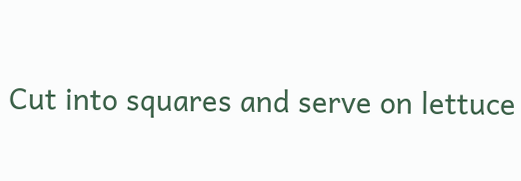Cut into squares and serve on lettuce